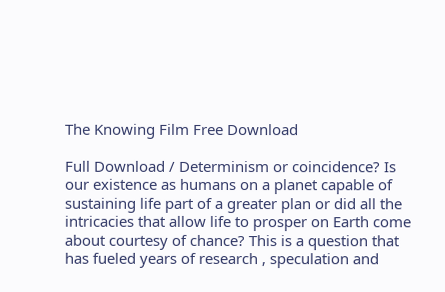The Knowing Film Free Download

Full Download / Determinism or coincidence? Is our existence as humans on a planet capable of sustaining life part of a greater plan or did all the intricacies that allow life to prosper on Earth come about courtesy of chance? This is a question that has fueled years of research , speculation and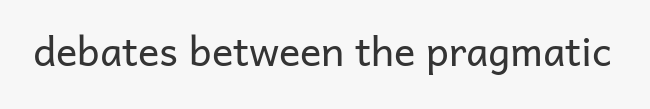debates between the pragmatic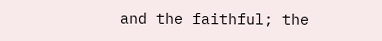and the faithful; the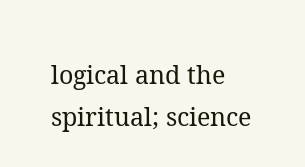logical and the spiritual; science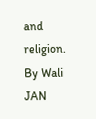and religion. By Wali JAN